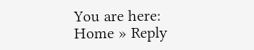You are here: Home » Reply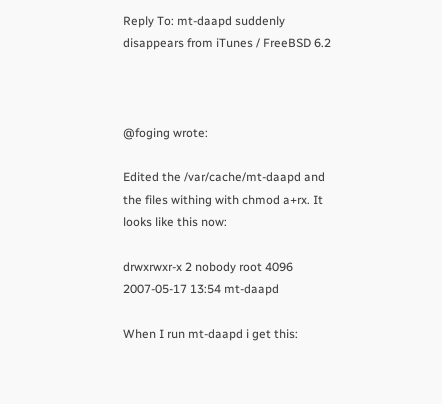Reply To: mt-daapd suddenly disappears from iTunes / FreeBSD 6.2



@foging wrote:

Edited the /var/cache/mt-daapd and the files withing with chmod a+rx. It looks like this now:

drwxrwxr-x 2 nobody root 4096 2007-05-17 13:54 mt-daapd

When I run mt-daapd i get this: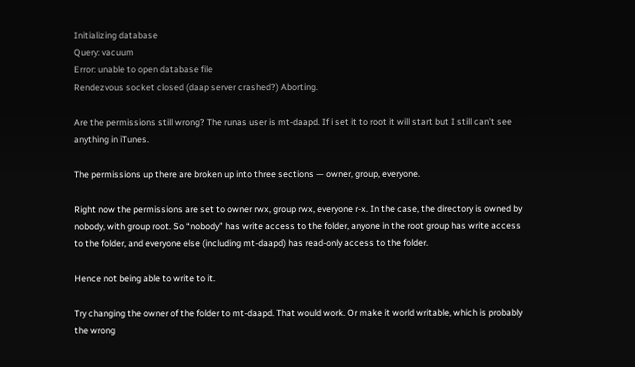Initializing database
Query: vacuum
Error: unable to open database file
Rendezvous socket closed (daap server crashed?) Aborting.

Are the permissions still wrong? The runas user is mt-daapd. If i set it to root it will start but I still can’t see anything in iTunes.

The permissions up there are broken up into three sections — owner, group, everyone.

Right now the permissions are set to owner rwx, group rwx, everyone r-x. In the case, the directory is owned by nobody, with group root. So “nobody” has write access to the folder, anyone in the root group has write access to the folder, and everyone else (including mt-daapd) has read-only access to the folder.

Hence not being able to write to it.

Try changing the owner of the folder to mt-daapd. That would work. Or make it world writable, which is probably the wrong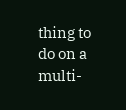thing to do on a multi-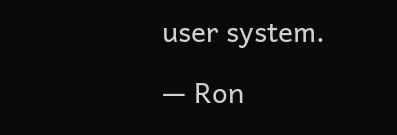user system.

— Ron